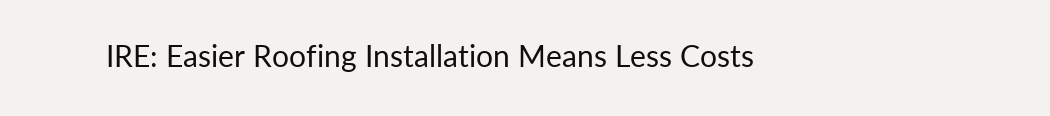IRE: Easier Roofing Installation Means Less Costs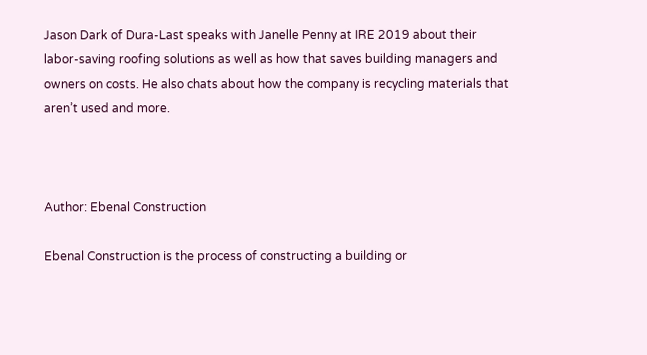Jason Dark of Dura-Last speaks with Janelle Penny at IRE 2019 about their labor-saving roofing solutions as well as how that saves building managers and owners on costs. He also chats about how the company is recycling materials that aren’t used and more.



Author: Ebenal Construction

Ebenal Construction is the process of constructing a building or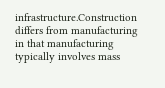infrastructure.Construction differs from manufacturing in that manufacturing typically involves mass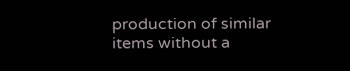production of similar items without a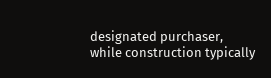designated purchaser, while construction typically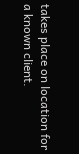takes place on location for a known client.